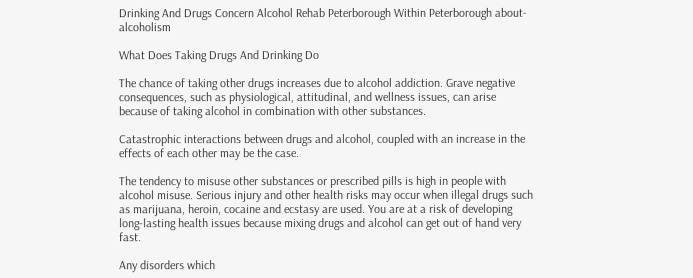Drinking And Drugs Concern Alcohol Rehab Peterborough Within Peterborough about-alcoholism

What Does Taking Drugs And Drinking Do

The chance of taking other drugs increases due to alcohol addiction. Grave negative consequences, such as physiological, attitudinal, and wellness issues, can arise because of taking alcohol in combination with other substances.

Catastrophic interactions between drugs and alcohol, coupled with an increase in the effects of each other may be the case.

The tendency to misuse other substances or prescribed pills is high in people with alcohol misuse. Serious injury and other health risks may occur when illegal drugs such as marijuana, heroin, cocaine and ecstasy are used. You are at a risk of developing long-lasting health issues because mixing drugs and alcohol can get out of hand very fast.

Any disorders which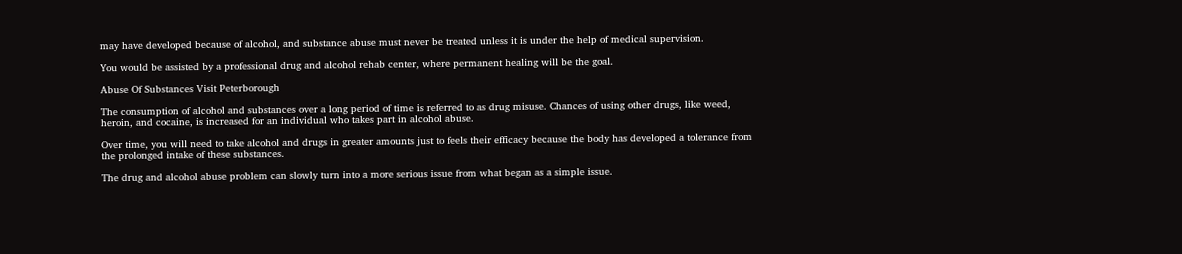may have developed because of alcohol, and substance abuse must never be treated unless it is under the help of medical supervision.

You would be assisted by a professional drug and alcohol rehab center, where permanent healing will be the goal.

Abuse Of Substances Visit Peterborough

The consumption of alcohol and substances over a long period of time is referred to as drug misuse. Chances of using other drugs, like weed, heroin, and cocaine, is increased for an individual who takes part in alcohol abuse.

Over time, you will need to take alcohol and drugs in greater amounts just to feels their efficacy because the body has developed a tolerance from the prolonged intake of these substances.

The drug and alcohol abuse problem can slowly turn into a more serious issue from what began as a simple issue.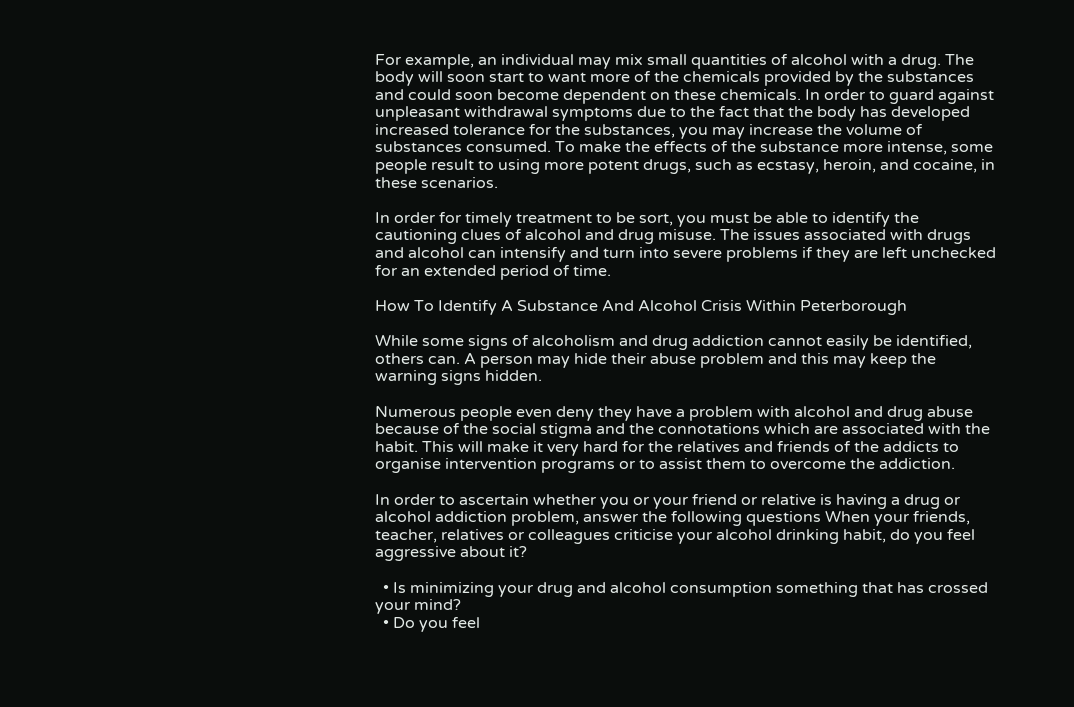For example, an individual may mix small quantities of alcohol with a drug. The body will soon start to want more of the chemicals provided by the substances and could soon become dependent on these chemicals. In order to guard against unpleasant withdrawal symptoms due to the fact that the body has developed increased tolerance for the substances, you may increase the volume of substances consumed. To make the effects of the substance more intense, some people result to using more potent drugs, such as ecstasy, heroin, and cocaine, in these scenarios.

In order for timely treatment to be sort, you must be able to identify the cautioning clues of alcohol and drug misuse. The issues associated with drugs and alcohol can intensify and turn into severe problems if they are left unchecked for an extended period of time.

How To Identify A Substance And Alcohol Crisis Within Peterborough

While some signs of alcoholism and drug addiction cannot easily be identified, others can. A person may hide their abuse problem and this may keep the warning signs hidden.

Numerous people even deny they have a problem with alcohol and drug abuse because of the social stigma and the connotations which are associated with the habit. This will make it very hard for the relatives and friends of the addicts to organise intervention programs or to assist them to overcome the addiction.

In order to ascertain whether you or your friend or relative is having a drug or alcohol addiction problem, answer the following questions When your friends, teacher, relatives or colleagues criticise your alcohol drinking habit, do you feel aggressive about it?

  • Is minimizing your drug and alcohol consumption something that has crossed your mind?
  • Do you feel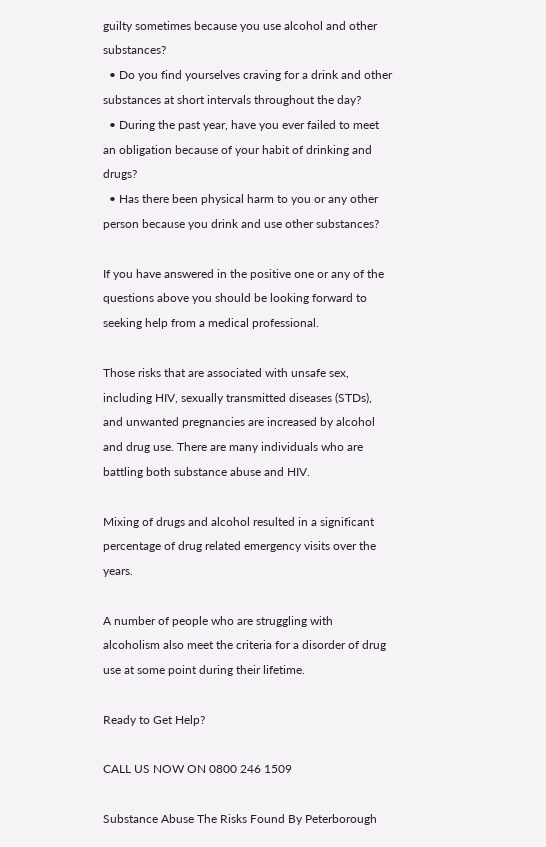guilty sometimes because you use alcohol and other substances?
  • Do you find yourselves craving for a drink and other substances at short intervals throughout the day?
  • During the past year, have you ever failed to meet an obligation because of your habit of drinking and drugs?
  • Has there been physical harm to you or any other person because you drink and use other substances?

If you have answered in the positive one or any of the questions above you should be looking forward to seeking help from a medical professional.

Those risks that are associated with unsafe sex, including HIV, sexually transmitted diseases (STDs), and unwanted pregnancies are increased by alcohol and drug use. There are many individuals who are battling both substance abuse and HIV.

Mixing of drugs and alcohol resulted in a significant percentage of drug related emergency visits over the years.

A number of people who are struggling with alcoholism also meet the criteria for a disorder of drug use at some point during their lifetime.

Ready to Get Help?

CALL US NOW ON 0800 246 1509

Substance Abuse The Risks Found By Peterborough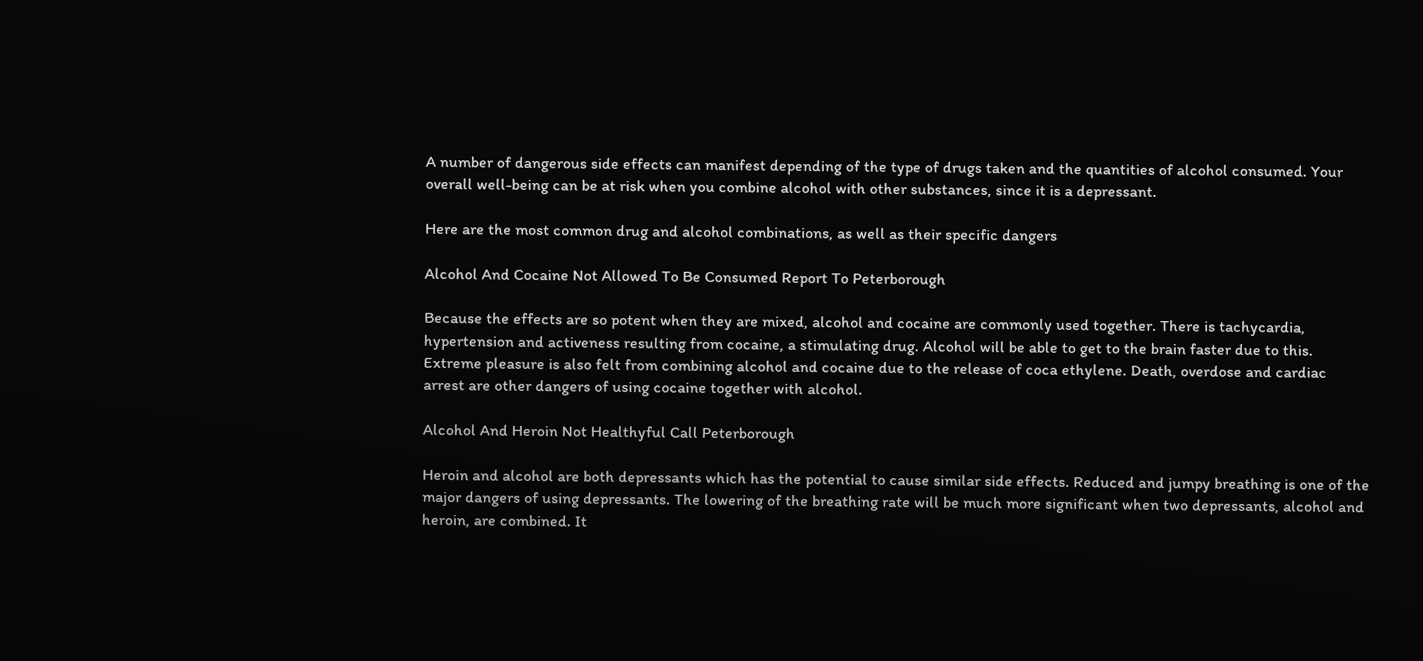A number of dangerous side effects can manifest depending of the type of drugs taken and the quantities of alcohol consumed. Your overall well-being can be at risk when you combine alcohol with other substances, since it is a depressant.

Here are the most common drug and alcohol combinations, as well as their specific dangers

Alcohol And Cocaine Not Allowed To Be Consumed Report To Peterborough

Because the effects are so potent when they are mixed, alcohol and cocaine are commonly used together. There is tachycardia, hypertension and activeness resulting from cocaine, a stimulating drug. Alcohol will be able to get to the brain faster due to this. Extreme pleasure is also felt from combining alcohol and cocaine due to the release of coca ethylene. Death, overdose and cardiac arrest are other dangers of using cocaine together with alcohol.

Alcohol And Heroin Not Healthyful Call Peterborough

Heroin and alcohol are both depressants which has the potential to cause similar side effects. Reduced and jumpy breathing is one of the major dangers of using depressants. The lowering of the breathing rate will be much more significant when two depressants, alcohol and heroin, are combined. It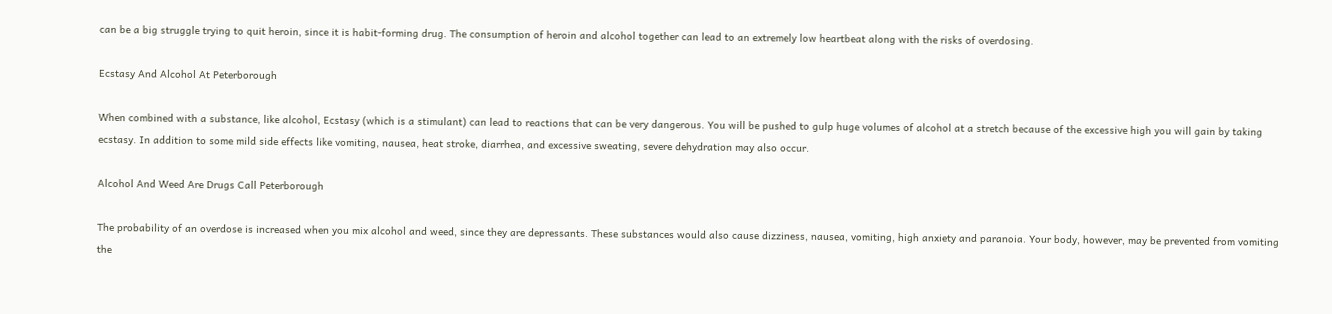can be a big struggle trying to quit heroin, since it is habit-forming drug. The consumption of heroin and alcohol together can lead to an extremely low heartbeat along with the risks of overdosing.

Ecstasy And Alcohol At Peterborough

When combined with a substance, like alcohol, Ecstasy (which is a stimulant) can lead to reactions that can be very dangerous. You will be pushed to gulp huge volumes of alcohol at a stretch because of the excessive high you will gain by taking ecstasy. In addition to some mild side effects like vomiting, nausea, heat stroke, diarrhea, and excessive sweating, severe dehydration may also occur.

Alcohol And Weed Are Drugs Call Peterborough

The probability of an overdose is increased when you mix alcohol and weed, since they are depressants. These substances would also cause dizziness, nausea, vomiting, high anxiety and paranoia. Your body, however, may be prevented from vomiting the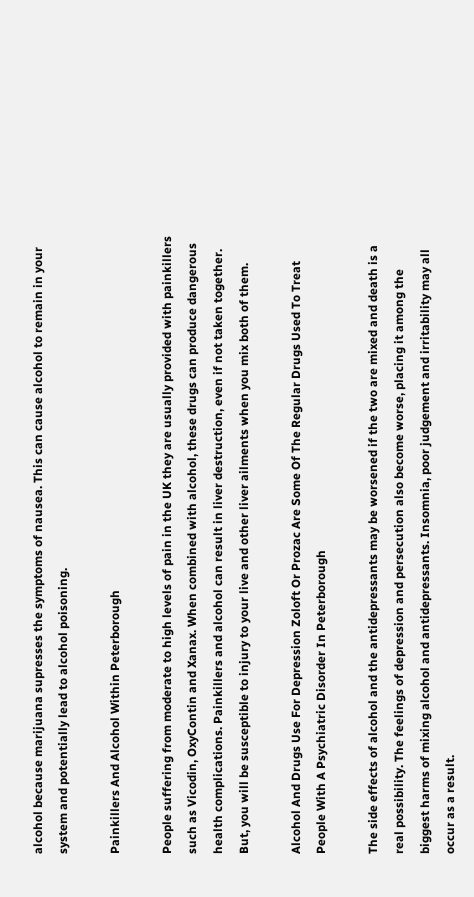alcohol because marijuana supresses the symptoms of nausea. This can cause alcohol to remain in your system and potentially lead to alcohol poisoning.

Painkillers And Alcohol Within Peterborough

People suffering from moderate to high levels of pain in the UK they are usually provided with painkillers such as Vicodin, OxyContin and Xanax. When combined with alcohol, these drugs can produce dangerous health complications. Painkillers and alcohol can result in liver destruction, even if not taken together. But, you will be susceptible to injury to your live and other liver ailments when you mix both of them.

Alcohol And Drugs Use For Depression Zoloft Or Prozac Are Some Of The Regular Drugs Used To Treat People With A Psychiatric Disorder In Peterborough

The side effects of alcohol and the antidepressants may be worsened if the two are mixed and death is a real possibility. The feelings of depression and persecution also become worse, placing it among the biggest harms of mixing alcohol and antidepressants. Insomnia, poor judgement and irritability may all occur as a result.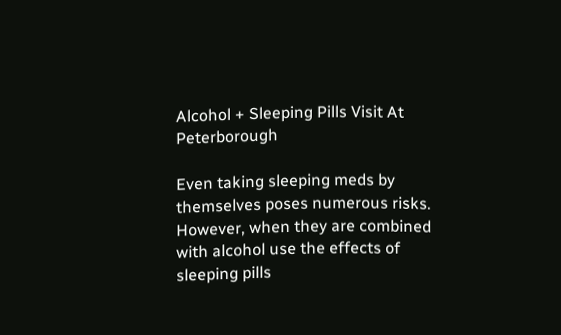Alcohol + Sleeping Pills Visit At Peterborough

Even taking sleeping meds by themselves poses numerous risks. However, when they are combined with alcohol use the effects of sleeping pills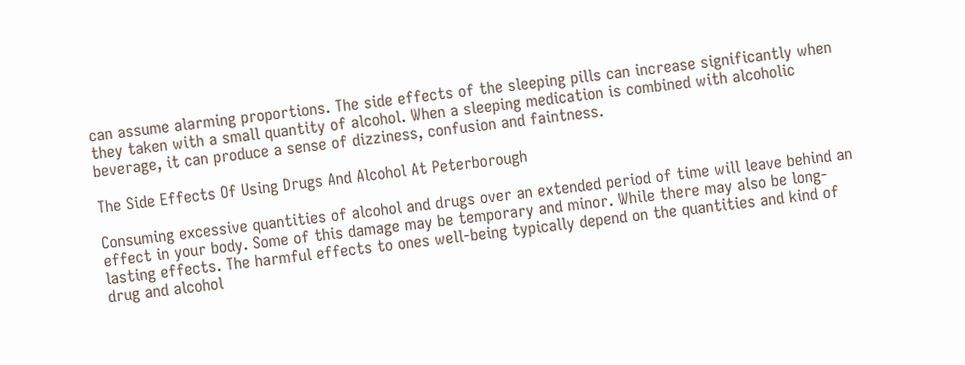can assume alarming proportions. The side effects of the sleeping pills can increase significantly when they taken with a small quantity of alcohol. When a sleeping medication is combined with alcoholic beverage, it can produce a sense of dizziness, confusion and faintness.

The Side Effects Of Using Drugs And Alcohol At Peterborough

Consuming excessive quantities of alcohol and drugs over an extended period of time will leave behind an effect in your body. Some of this damage may be temporary and minor. While there may also be long-lasting effects. The harmful effects to ones well-being typically depend on the quantities and kind of drug and alcohol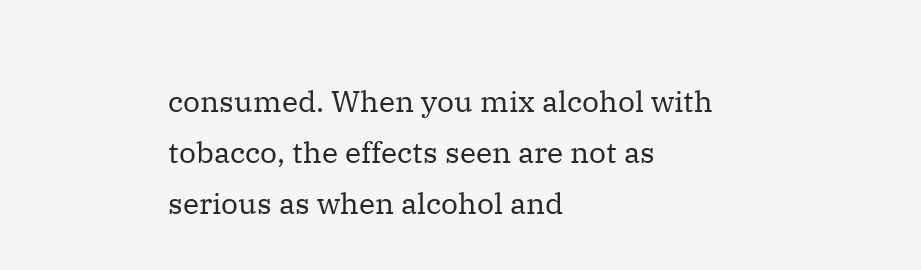consumed. When you mix alcohol with tobacco, the effects seen are not as serious as when alcohol and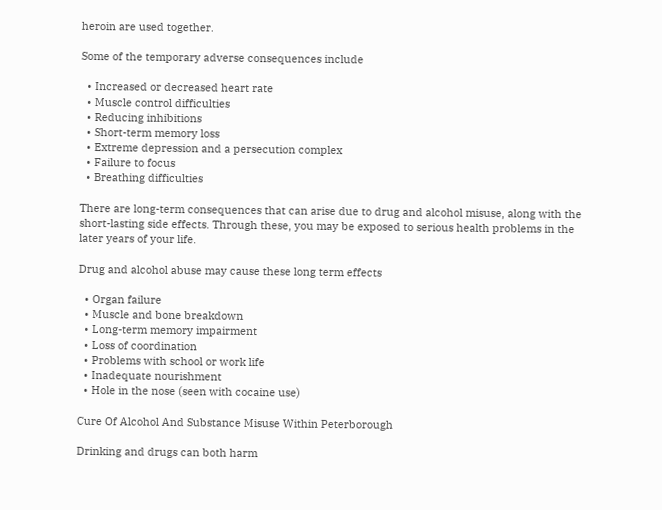heroin are used together.

Some of the temporary adverse consequences include

  • Increased or decreased heart rate
  • Muscle control difficulties
  • Reducing inhibitions
  • Short-term memory loss
  • Extreme depression and a persecution complex
  • Failure to focus
  • Breathing difficulties

There are long-term consequences that can arise due to drug and alcohol misuse, along with the short-lasting side effects. Through these, you may be exposed to serious health problems in the later years of your life.

Drug and alcohol abuse may cause these long term effects

  • Organ failure
  • Muscle and bone breakdown
  • Long-term memory impairment
  • Loss of coordination
  • Problems with school or work life
  • Inadequate nourishment
  • Hole in the nose (seen with cocaine use)

Cure Of Alcohol And Substance Misuse Within Peterborough

Drinking and drugs can both harm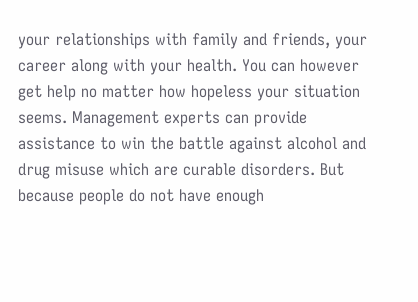your relationships with family and friends, your career along with your health. You can however get help no matter how hopeless your situation seems. Management experts can provide assistance to win the battle against alcohol and drug misuse which are curable disorders. But because people do not have enough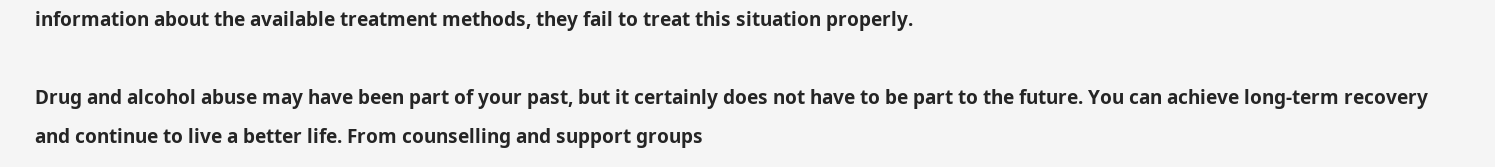information about the available treatment methods, they fail to treat this situation properly.

Drug and alcohol abuse may have been part of your past, but it certainly does not have to be part to the future. You can achieve long-term recovery and continue to live a better life. From counselling and support groups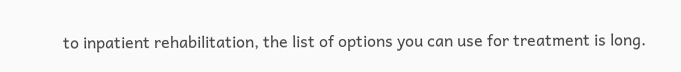to inpatient rehabilitation, the list of options you can use for treatment is long.